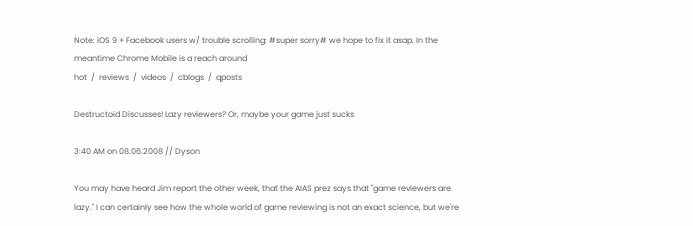Note: iOS 9 + Facebook users w/ trouble scrolling: #super sorry# we hope to fix it asap. In the meantime Chrome Mobile is a reach around
hot  /  reviews  /  videos  /  cblogs  /  qposts

Destructoid Discusses! Lazy reviewers? Or, maybe your game just sucks

3:40 AM on 08.06.2008 // Dyson

You may have heard Jim report the other week, that the AIAS prez says that "game reviewers are lazy." I can certainly see how the whole world of game reviewing is not an exact science, but we're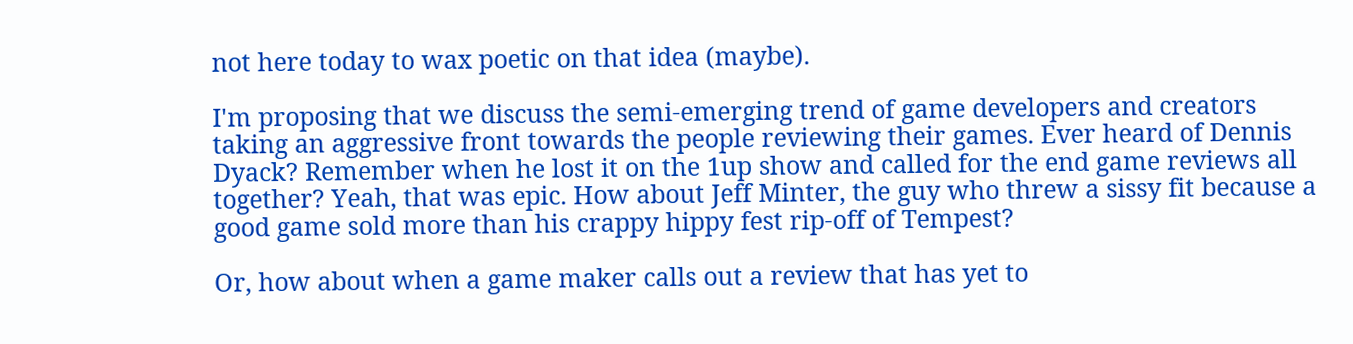not here today to wax poetic on that idea (maybe).

I'm proposing that we discuss the semi-emerging trend of game developers and creators taking an aggressive front towards the people reviewing their games. Ever heard of Dennis Dyack? Remember when he lost it on the 1up show and called for the end game reviews all together? Yeah, that was epic. How about Jeff Minter, the guy who threw a sissy fit because a good game sold more than his crappy hippy fest rip-off of Tempest?

Or, how about when a game maker calls out a review that has yet to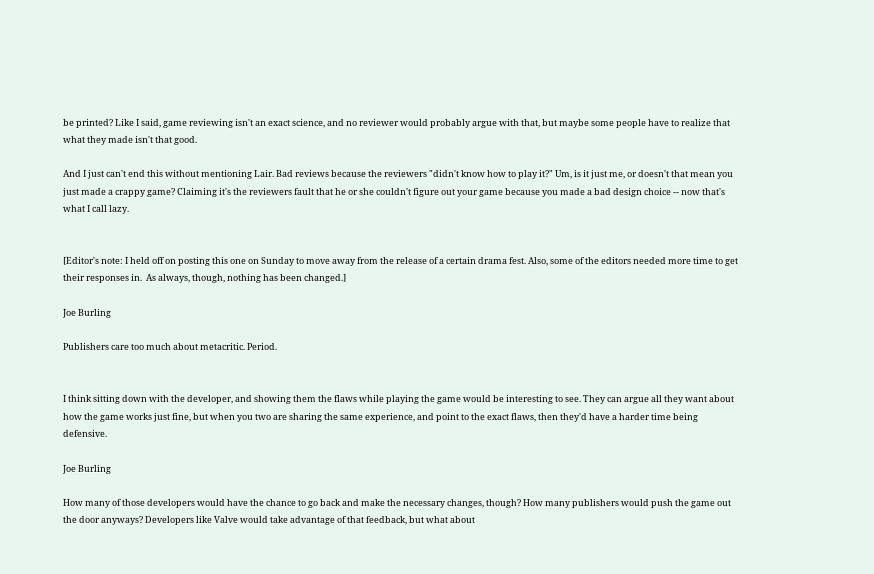be printed? Like I said, game reviewing isn't an exact science, and no reviewer would probably argue with that, but maybe some people have to realize that what they made isn't that good.

And I just can't end this without mentioning Lair. Bad reviews because the reviewers "didn't know how to play it?" Um, is it just me, or doesn't that mean you just made a crappy game? Claiming it's the reviewers fault that he or she couldn't figure out your game because you made a bad design choice -- now that's what I call lazy.


[Editor's note: I held off on posting this one on Sunday to move away from the release of a certain drama fest. Also, some of the editors needed more time to get their responses in.  As always, though, nothing has been changed.]

Joe Burling

Publishers care too much about metacritic. Period.


I think sitting down with the developer, and showing them the flaws while playing the game would be interesting to see. They can argue all they want about how the game works just fine, but when you two are sharing the same experience, and point to the exact flaws, then they'd have a harder time being defensive.

Joe Burling

How many of those developers would have the chance to go back and make the necessary changes, though? How many publishers would push the game out the door anyways? Developers like Valve would take advantage of that feedback, but what about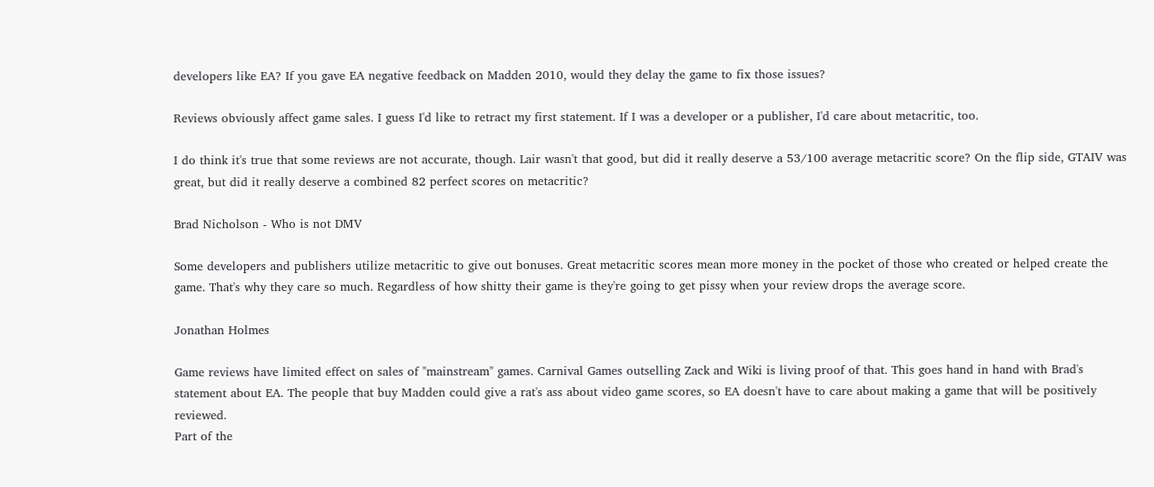developers like EA? If you gave EA negative feedback on Madden 2010, would they delay the game to fix those issues?

Reviews obviously affect game sales. I guess I'd like to retract my first statement. If I was a developer or a publisher, I'd care about metacritic, too.

I do think it's true that some reviews are not accurate, though. Lair wasn't that good, but did it really deserve a 53/100 average metacritic score? On the flip side, GTAIV was great, but did it really deserve a combined 82 perfect scores on metacritic?

Brad Nicholson - Who is not DMV

Some developers and publishers utilize metacritic to give out bonuses. Great metacritic scores mean more money in the pocket of those who created or helped create the game. That's why they care so much. Regardless of how shitty their game is they're going to get pissy when your review drops the average score.

Jonathan Holmes

Game reviews have limited effect on sales of "mainstream" games. Carnival Games outselling Zack and Wiki is living proof of that. This goes hand in hand with Brad's statement about EA. The people that buy Madden could give a rat's ass about video game scores, so EA doesn't have to care about making a game that will be positively reviewed.
Part of the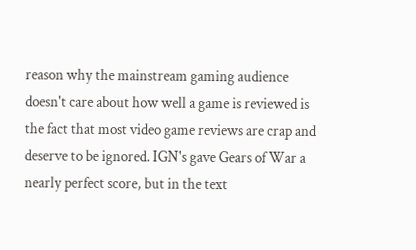reason why the mainstream gaming audience doesn't care about how well a game is reviewed is the fact that most video game reviews are crap and deserve to be ignored. IGN's gave Gears of War a nearly perfect score, but in the text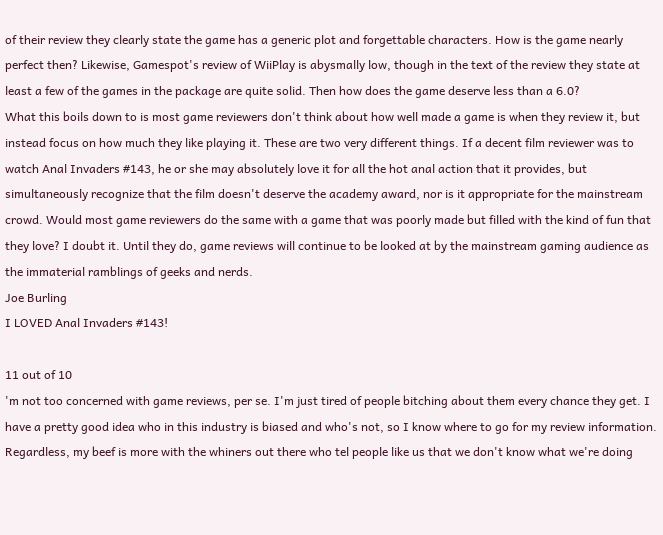of their review they clearly state the game has a generic plot and forgettable characters. How is the game nearly perfect then? Likewise, Gamespot's review of WiiPlay is abysmally low, though in the text of the review they state at least a few of the games in the package are quite solid. Then how does the game deserve less than a 6.0?
What this boils down to is most game reviewers don't think about how well made a game is when they review it, but instead focus on how much they like playing it. These are two very different things. If a decent film reviewer was to watch Anal Invaders #143, he or she may absolutely love it for all the hot anal action that it provides, but simultaneously recognize that the film doesn't deserve the academy award, nor is it appropriate for the mainstream crowd. Would most game reviewers do the same with a game that was poorly made but filled with the kind of fun that they love? I doubt it. Until they do, game reviews will continue to be looked at by the mainstream gaming audience as the immaterial ramblings of geeks and nerds.
Joe Burling
I LOVED Anal Invaders #143!

11 out of 10
'm not too concerned with game reviews, per se. I'm just tired of people bitching about them every chance they get. I have a pretty good idea who in this industry is biased and who's not, so I know where to go for my review information. Regardless, my beef is more with the whiners out there who tel people like us that we don't know what we're doing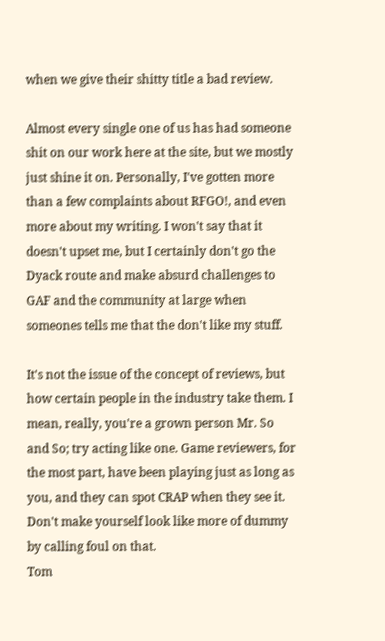when we give their shitty title a bad review.

Almost every single one of us has had someone shit on our work here at the site, but we mostly just shine it on. Personally, I've gotten more than a few complaints about RFGO!, and even more about my writing. I won't say that it doesn't upset me, but I certainly don't go the Dyack route and make absurd challenges to GAF and the community at large when someones tells me that the don't like my stuff.

It's not the issue of the concept of reviews, but how certain people in the industry take them. I mean, really, you're a grown person Mr. So and So; try acting like one. Game reviewers, for the most part, have been playing just as long as you, and they can spot CRAP when they see it. Don't make yourself look like more of dummy by calling foul on that.
Tom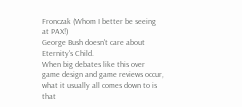Fronczak (Whom I better be seeing at PAX!)
George Bush doesn't care about Eternity's Child.
When big debates like this over game design and game reviews occur, what it usually all comes down to is that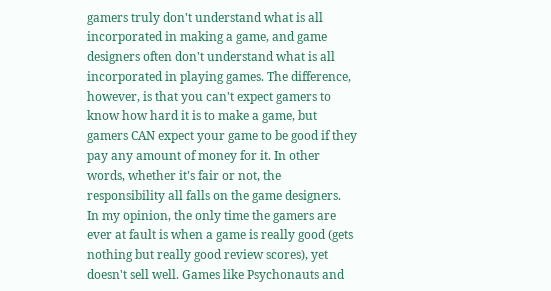gamers truly don't understand what is all incorporated in making a game, and game designers often don't understand what is all incorporated in playing games. The difference, however, is that you can't expect gamers to know how hard it is to make a game, but gamers CAN expect your game to be good if they pay any amount of money for it. In other words, whether it's fair or not, the responsibility all falls on the game designers.
In my opinion, the only time the gamers are ever at fault is when a game is really good (gets nothing but really good review scores), yet doesn't sell well. Games like Psychonauts and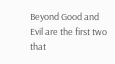Beyond Good and Evil are the first two that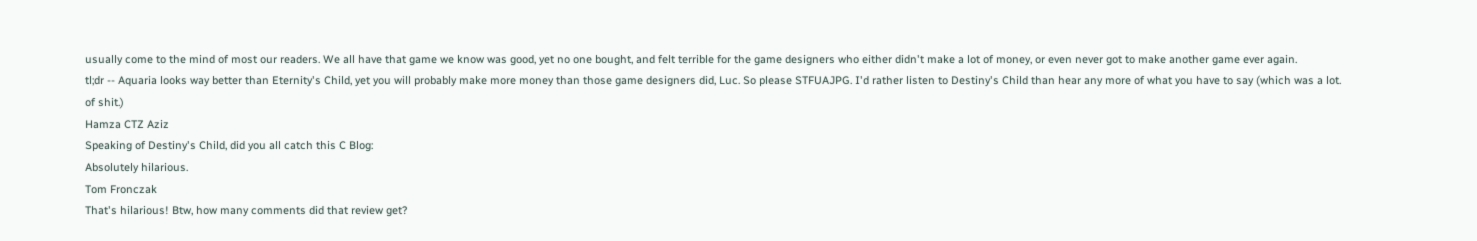usually come to the mind of most our readers. We all have that game we know was good, yet no one bought, and felt terrible for the game designers who either didn't make a lot of money, or even never got to make another game ever again.
tl;dr -- Aquaria looks way better than Eternity's Child, yet you will probably make more money than those game designers did, Luc. So please STFUAJPG. I'd rather listen to Destiny's Child than hear any more of what you have to say (which was a lot. of shit.)
Hamza CTZ Aziz
Speaking of Destiny's Child, did you all catch this C Blog:
Absolutely hilarious.
Tom Fronczak
That's hilarious! Btw, how many comments did that review get?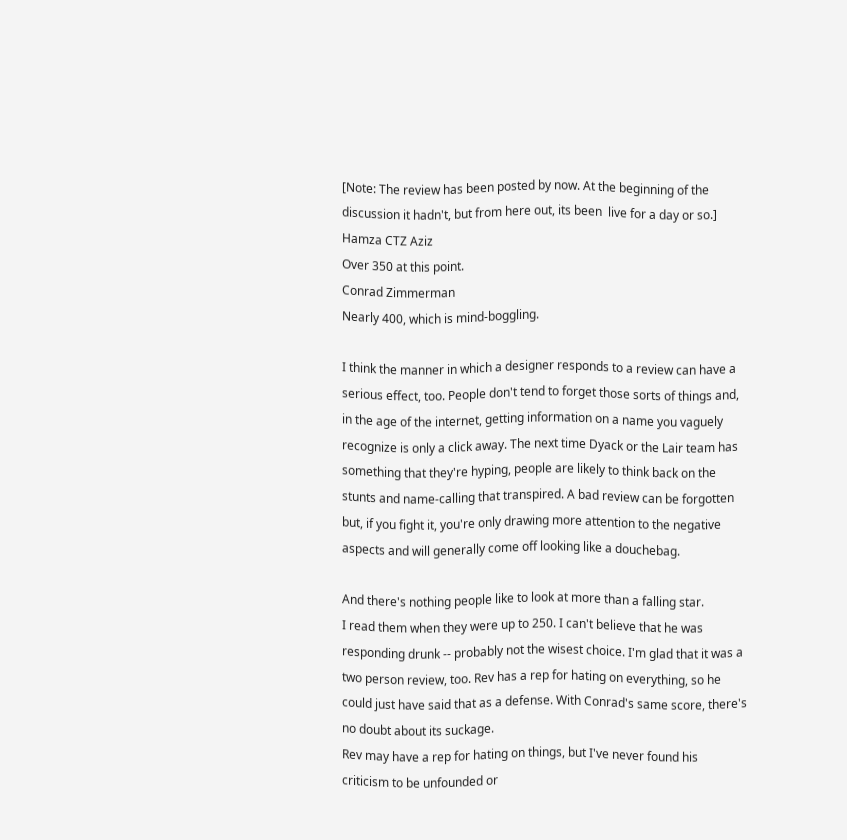[Note: The review has been posted by now. At the beginning of the discussion it hadn't, but from here out, its been  live for a day or so.]
Hamza CTZ Aziz
Over 350 at this point.
Conrad Zimmerman
Nearly 400, which is mind-boggling.

I think the manner in which a designer responds to a review can have a serious effect, too. People don't tend to forget those sorts of things and, in the age of the internet, getting information on a name you vaguely recognize is only a click away. The next time Dyack or the Lair team has something that they're hyping, people are likely to think back on the stunts and name-calling that transpired. A bad review can be forgotten but, if you fight it, you're only drawing more attention to the negative aspects and will generally come off looking like a douchebag.

And there's nothing people like to look at more than a falling star.
I read them when they were up to 250. I can't believe that he was responding drunk -- probably not the wisest choice. I'm glad that it was a two person review, too. Rev has a rep for hating on everything, so he could just have said that as a defense. With Conrad's same score, there's no doubt about its suckage.
Rev may have a rep for hating on things, but I've never found his criticism to be unfounded or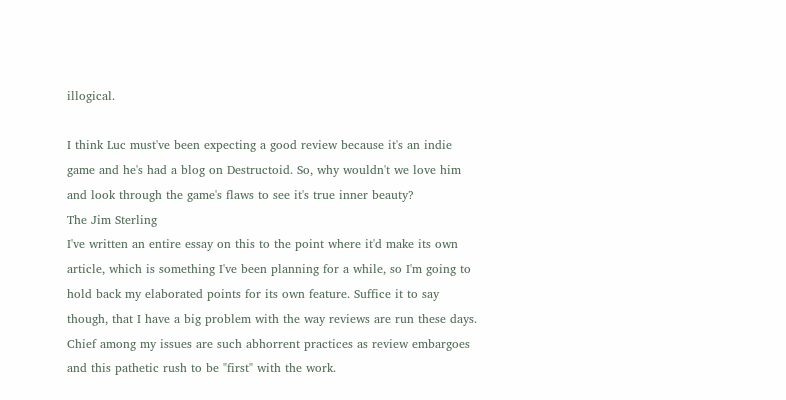illogical.

I think Luc must've been expecting a good review because it's an indie game and he's had a blog on Destructoid. So, why wouldn't we love him and look through the game's flaws to see it's true inner beauty?
The Jim Sterling
I've written an entire essay on this to the point where it'd make its own article, which is something I've been planning for a while, so I'm going to hold back my elaborated points for its own feature. Suffice it to say though, that I have a big problem with the way reviews are run these days. Chief among my issues are such abhorrent practices as review embargoes and this pathetic rush to be "first" with the work.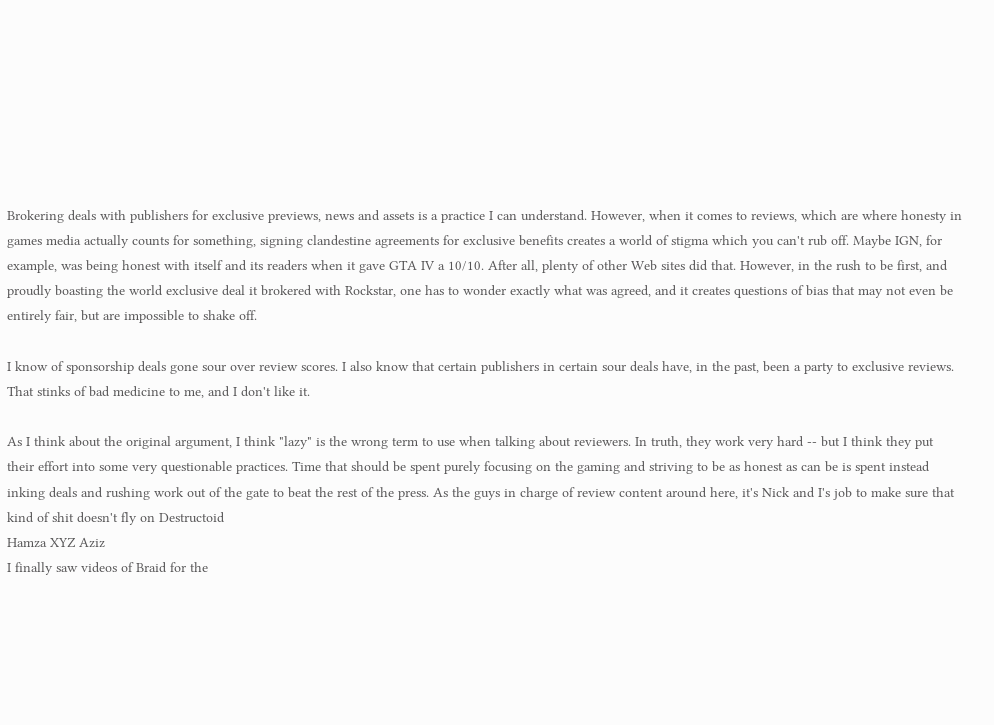Brokering deals with publishers for exclusive previews, news and assets is a practice I can understand. However, when it comes to reviews, which are where honesty in games media actually counts for something, signing clandestine agreements for exclusive benefits creates a world of stigma which you can't rub off. Maybe IGN, for example, was being honest with itself and its readers when it gave GTA IV a 10/10. After all, plenty of other Web sites did that. However, in the rush to be first, and proudly boasting the world exclusive deal it brokered with Rockstar, one has to wonder exactly what was agreed, and it creates questions of bias that may not even be entirely fair, but are impossible to shake off.

I know of sponsorship deals gone sour over review scores. I also know that certain publishers in certain sour deals have, in the past, been a party to exclusive reviews. That stinks of bad medicine to me, and I don't like it.

As I think about the original argument, I think "lazy" is the wrong term to use when talking about reviewers. In truth, they work very hard -- but I think they put their effort into some very questionable practices. Time that should be spent purely focusing on the gaming and striving to be as honest as can be is spent instead inking deals and rushing work out of the gate to beat the rest of the press. As the guys in charge of review content around here, it's Nick and I's job to make sure that kind of shit doesn't fly on Destructoid
Hamza XYZ Aziz
I finally saw videos of Braid for the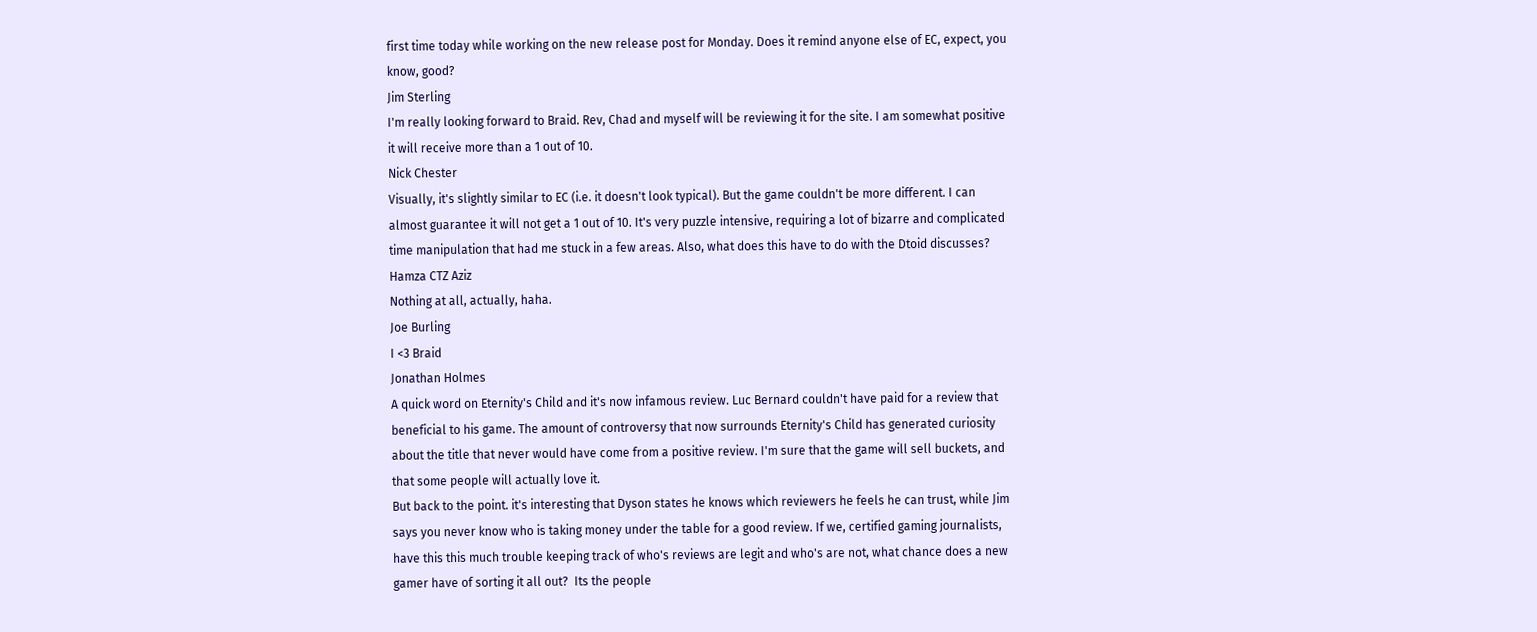first time today while working on the new release post for Monday. Does it remind anyone else of EC, expect, you know, good?
Jim Sterling
I'm really looking forward to Braid. Rev, Chad and myself will be reviewing it for the site. I am somewhat positive it will receive more than a 1 out of 10.
Nick Chester
Visually, it's slightly similar to EC (i.e. it doesn't look typical). But the game couldn't be more different. I can almost guarantee it will not get a 1 out of 10. It's very puzzle intensive, requiring a lot of bizarre and complicated time manipulation that had me stuck in a few areas. Also, what does this have to do with the Dtoid discusses?
Hamza CTZ Aziz
Nothing at all, actually, haha.
Joe Burling
I <3 Braid
Jonathan Holmes
A quick word on Eternity's Child and it's now infamous review. Luc Bernard couldn't have paid for a review that beneficial to his game. The amount of controversy that now surrounds Eternity's Child has generated curiosity about the title that never would have come from a positive review. I'm sure that the game will sell buckets, and that some people will actually love it.
But back to the point. it's interesting that Dyson states he knows which reviewers he feels he can trust, while Jim says you never know who is taking money under the table for a good review. If we, certified gaming journalists, have this this much trouble keeping track of who's reviews are legit and who's are not, what chance does a new gamer have of sorting it all out?  Its the people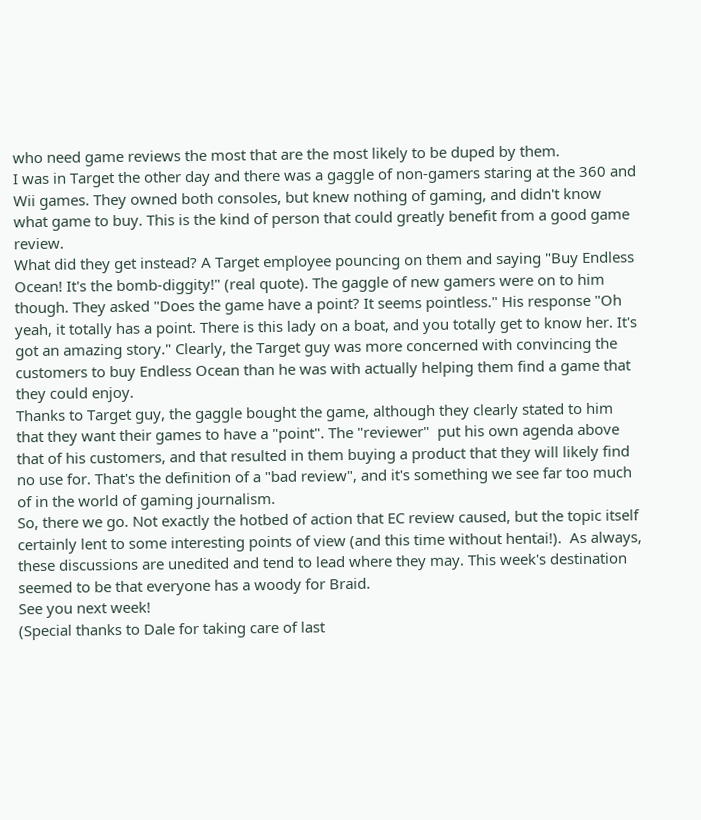who need game reviews the most that are the most likely to be duped by them.
I was in Target the other day and there was a gaggle of non-gamers staring at the 360 and Wii games. They owned both consoles, but knew nothing of gaming, and didn't know what game to buy. This is the kind of person that could greatly benefit from a good game review.
What did they get instead? A Target employee pouncing on them and saying "Buy Endless Ocean! It's the bomb-diggity!" (real quote). The gaggle of new gamers were on to him though. They asked "Does the game have a point? It seems pointless." His response "Oh yeah, it totally has a point. There is this lady on a boat, and you totally get to know her. It's got an amazing story." Clearly, the Target guy was more concerned with convincing the customers to buy Endless Ocean than he was with actually helping them find a game that they could enjoy.
Thanks to Target guy, the gaggle bought the game, although they clearly stated to him that they want their games to have a "point". The "reviewer"  put his own agenda above that of his customers, and that resulted in them buying a product that they will likely find no use for. That's the definition of a "bad review", and it's something we see far too much of in the world of gaming journalism.
So, there we go. Not exactly the hotbed of action that EC review caused, but the topic itself certainly lent to some interesting points of view (and this time without hentai!).  As always, these discussions are unedited and tend to lead where they may. This week's destination seemed to be that everyone has a woody for Braid.
See you next week!
(Special thanks to Dale for taking care of last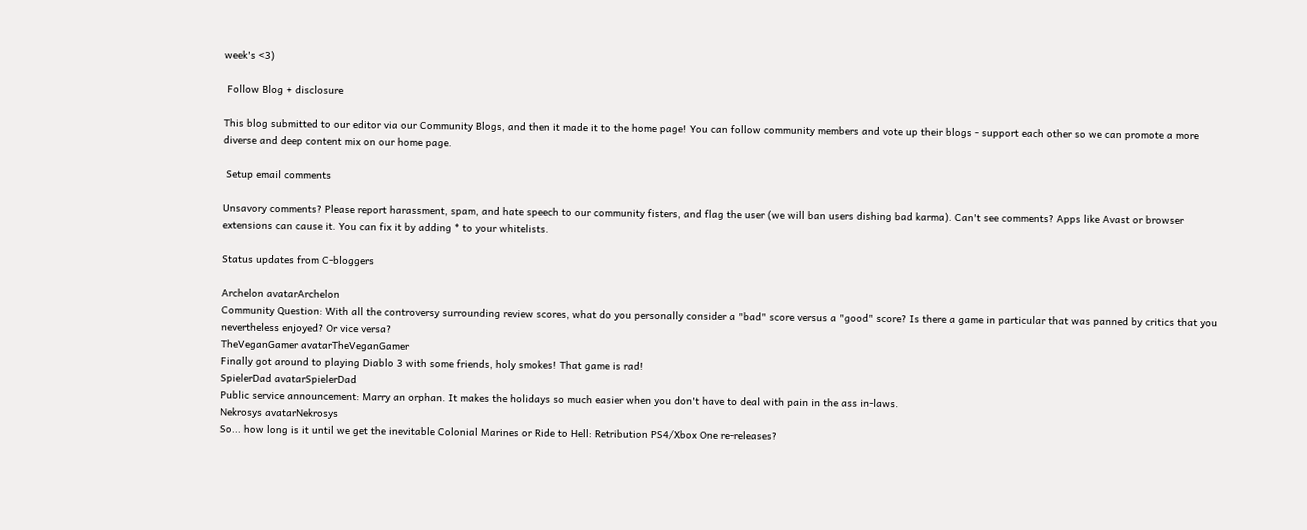week's <3)

 Follow Blog + disclosure

This blog submitted to our editor via our Community Blogs, and then it made it to the home page! You can follow community members and vote up their blogs - support each other so we can promote a more diverse and deep content mix on our home page.

 Setup email comments

Unsavory comments? Please report harassment, spam, and hate speech to our community fisters, and flag the user (we will ban users dishing bad karma). Can't see comments? Apps like Avast or browser extensions can cause it. You can fix it by adding * to your whitelists.

Status updates from C-bloggers

Archelon avatarArchelon
Community Question: With all the controversy surrounding review scores, what do you personally consider a "bad" score versus a "good" score? Is there a game in particular that was panned by critics that you nevertheless enjoyed? Or vice versa?
TheVeganGamer avatarTheVeganGamer
Finally got around to playing Diablo 3 with some friends, holy smokes! That game is rad!
SpielerDad avatarSpielerDad
Public service announcement: Marry an orphan. It makes the holidays so much easier when you don't have to deal with pain in the ass in-laws.
Nekrosys avatarNekrosys
So... how long is it until we get the inevitable Colonial Marines or Ride to Hell: Retribution PS4/Xbox One re-releases?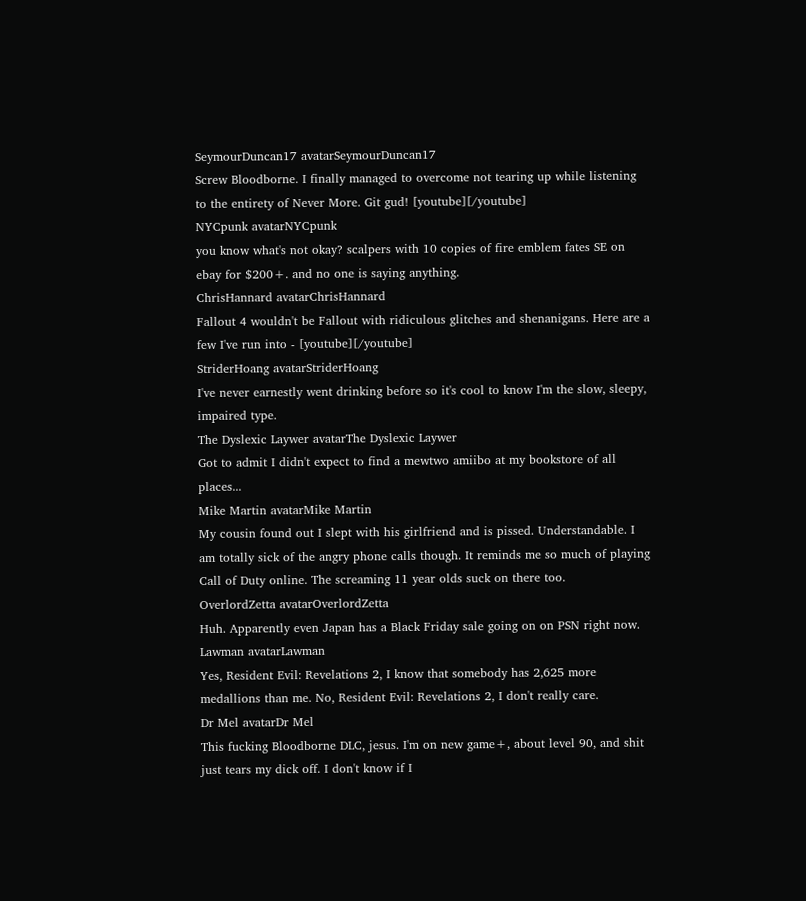SeymourDuncan17 avatarSeymourDuncan17
Screw Bloodborne. I finally managed to overcome not tearing up while listening to the entirety of Never More. Git gud! [youtube][/youtube]
NYCpunk avatarNYCpunk
you know what's not okay? scalpers with 10 copies of fire emblem fates SE on ebay for $200+. and no one is saying anything.
ChrisHannard avatarChrisHannard
Fallout 4 wouldn't be Fallout with ridiculous glitches and shenanigans. Here are a few I've run into - [youtube][/youtube]
StriderHoang avatarStriderHoang
I've never earnestly went drinking before so it's cool to know I'm the slow, sleepy, impaired type.
The Dyslexic Laywer avatarThe Dyslexic Laywer
Got to admit I didn't expect to find a mewtwo amiibo at my bookstore of all places...
Mike Martin avatarMike Martin
My cousin found out I slept with his girlfriend and is pissed. Understandable. I am totally sick of the angry phone calls though. It reminds me so much of playing Call of Duty online. The screaming 11 year olds suck on there too.
OverlordZetta avatarOverlordZetta
Huh. Apparently even Japan has a Black Friday sale going on on PSN right now.
Lawman avatarLawman
Yes, Resident Evil: Revelations 2, I know that somebody has 2,625 more medallions than me. No, Resident Evil: Revelations 2, I don't really care.
Dr Mel avatarDr Mel
This fucking Bloodborne DLC, jesus. I'm on new game+, about level 90, and shit just tears my dick off. I don't know if I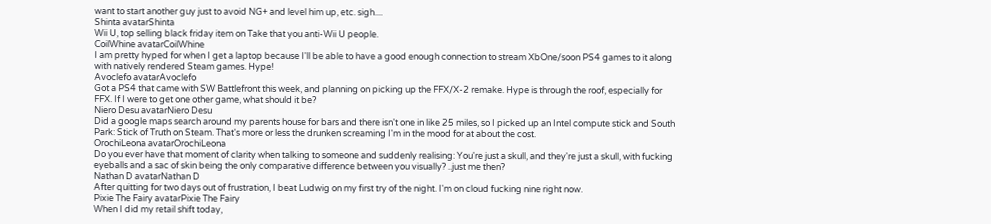want to start another guy just to avoid NG+ and level him up, etc. sigh....
Shinta avatarShinta
Wii U, top selling black friday item on Take that you anti-Wii U people.
CoilWhine avatarCoilWhine
I am pretty hyped for when I get a laptop because I'll be able to have a good enough connection to stream XbOne/soon PS4 games to it along with natively rendered Steam games. Hype!
Avoclefo avatarAvoclefo
Got a PS4 that came with SW Battlefront this week, and planning on picking up the FFX/X-2 remake. Hype is through the roof, especially for FFX. If I were to get one other game, what should it be?
Niero Desu avatarNiero Desu
Did a google maps search around my parents house for bars and there isn't one in like 25 miles, so I picked up an Intel compute stick and South Park: Stick of Truth on Steam. That's more or less the drunken screaming I'm in the mood for at about the cost.
OrochiLeona avatarOrochiLeona
Do you ever have that moment of clarity when talking to someone and suddenly realising: You're just a skull, and they're just a skull, with fucking eyeballs and a sac of skin being the only comparative difference between you visually? ..just me then?
Nathan D avatarNathan D
After quitting for two days out of frustration, I beat Ludwig on my first try of the night. I'm on cloud fucking nine right now.
Pixie The Fairy avatarPixie The Fairy
When I did my retail shift today,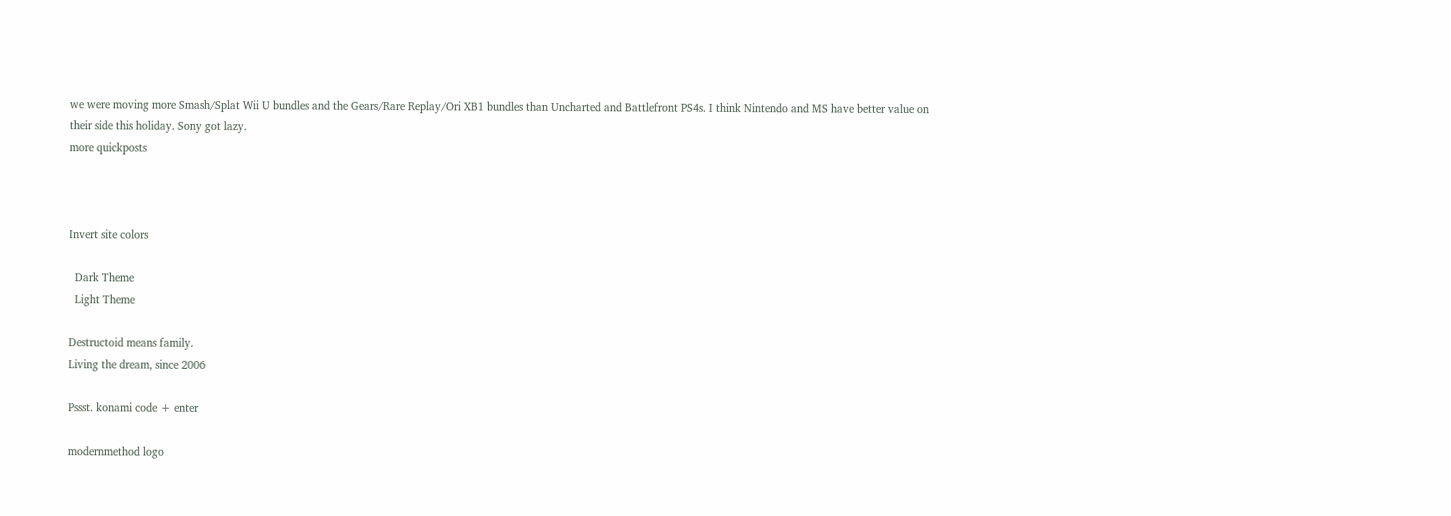we were moving more Smash/Splat Wii U bundles and the Gears/Rare Replay/Ori XB1 bundles than Uncharted and Battlefront PS4s. I think Nintendo and MS have better value on their side this holiday. Sony got lazy.
more quickposts



Invert site colors

  Dark Theme
  Light Theme

Destructoid means family.
Living the dream, since 2006

Pssst. konami code + enter

modernmethod logo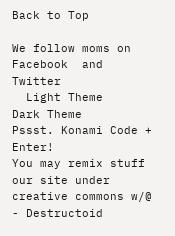Back to Top

We follow moms on   Facebook  and   Twitter
  Light Theme      Dark Theme
Pssst. Konami Code + Enter!
You may remix stuff our site under creative commons w/@
- Destructoid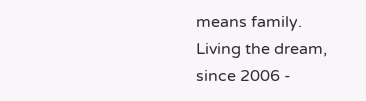means family. Living the dream, since 2006 -